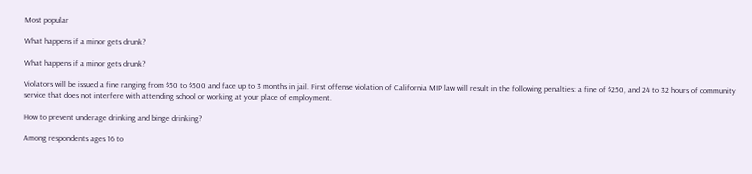Most popular

What happens if a minor gets drunk?

What happens if a minor gets drunk?

Violators will be issued a fine ranging from $50 to $500 and face up to 3 months in jail. First offense violation of California MIP law will result in the following penalties: a fine of $250, and 24 to 32 hours of community service that does not interfere with attending school or working at your place of employment.

How to prevent underage drinking and binge drinking?

Among respondents ages 16 to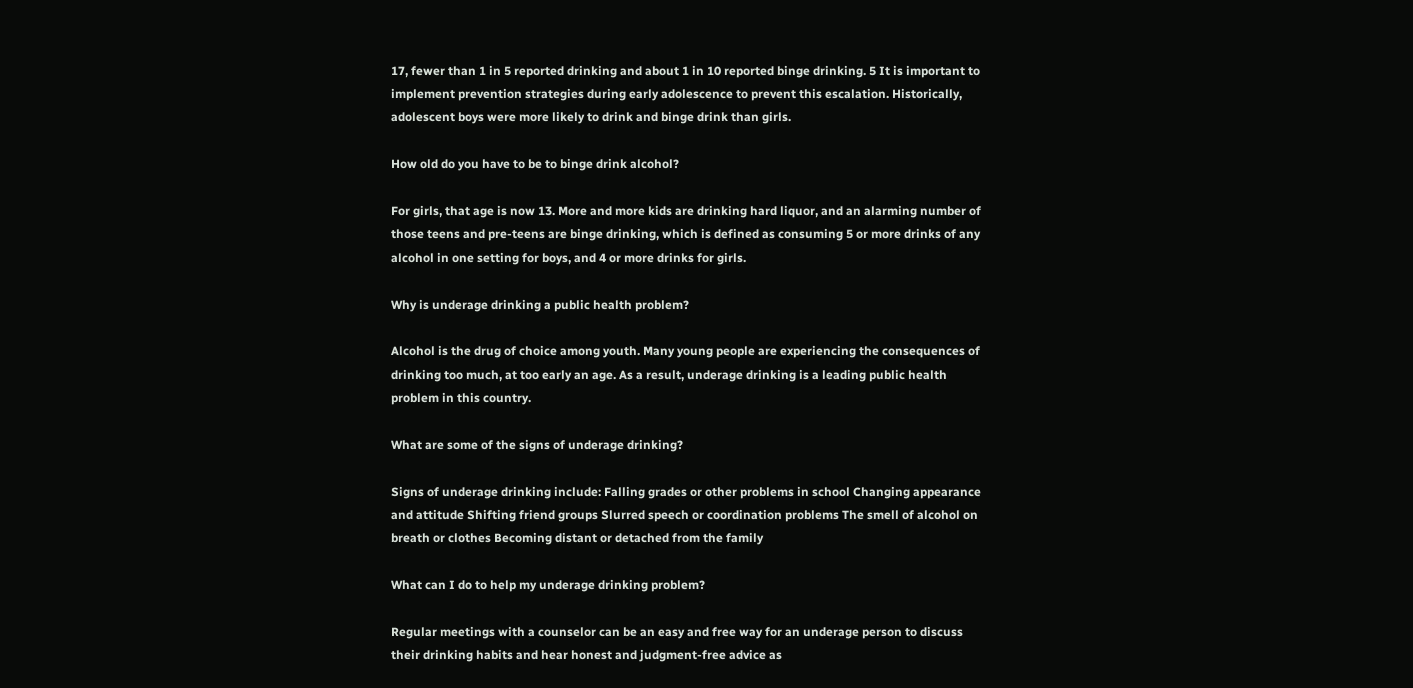17, fewer than 1 in 5 reported drinking and about 1 in 10 reported binge drinking. 5 It is important to implement prevention strategies during early adolescence to prevent this escalation. Historically, adolescent boys were more likely to drink and binge drink than girls.

How old do you have to be to binge drink alcohol?

For girls, that age is now 13. More and more kids are drinking hard liquor, and an alarming number of those teens and pre-teens are binge drinking, which is defined as consuming 5 or more drinks of any alcohol in one setting for boys, and 4 or more drinks for girls.

Why is underage drinking a public health problem?

Alcohol is the drug of choice among youth. Many young people are experiencing the consequences of drinking too much, at too early an age. As a result, underage drinking is a leading public health problem in this country.

What are some of the signs of underage drinking?

Signs of underage drinking include: Falling grades or other problems in school Changing appearance and attitude Shifting friend groups Slurred speech or coordination problems The smell of alcohol on breath or clothes Becoming distant or detached from the family

What can I do to help my underage drinking problem?

Regular meetings with a counselor can be an easy and free way for an underage person to discuss their drinking habits and hear honest and judgment-free advice as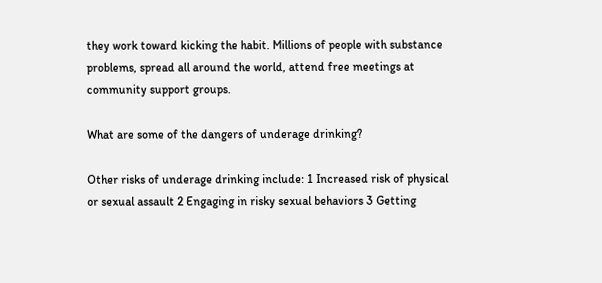they work toward kicking the habit. Millions of people with substance problems, spread all around the world, attend free meetings at community support groups.

What are some of the dangers of underage drinking?

Other risks of underage drinking include: 1 Increased risk of physical or sexual assault 2 Engaging in risky sexual behaviors 3 Getting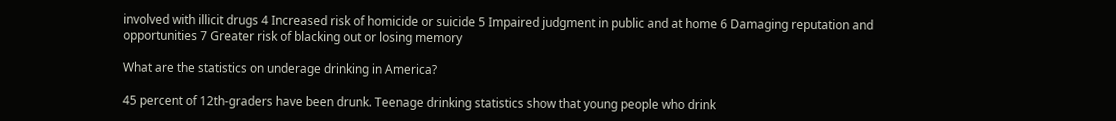involved with illicit drugs 4 Increased risk of homicide or suicide 5 Impaired judgment in public and at home 6 Damaging reputation and opportunities 7 Greater risk of blacking out or losing memory

What are the statistics on underage drinking in America?

45 percent of 12th-graders have been drunk. Teenage drinking statistics show that young people who drink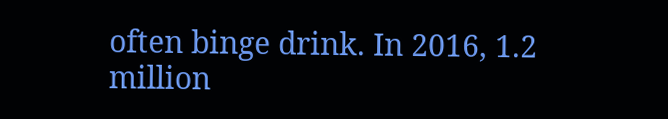often binge drink. In 2016, 1.2 million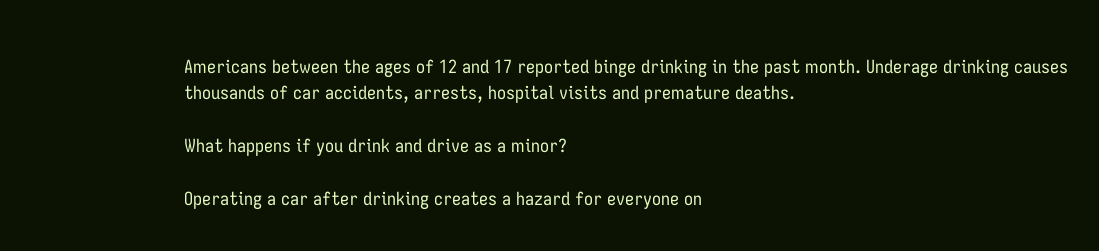Americans between the ages of 12 and 17 reported binge drinking in the past month. Underage drinking causes thousands of car accidents, arrests, hospital visits and premature deaths.

What happens if you drink and drive as a minor?

Operating a car after drinking creates a hazard for everyone on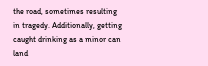the road, sometimes resulting in tragedy. Additionally, getting caught drinking as a minor can land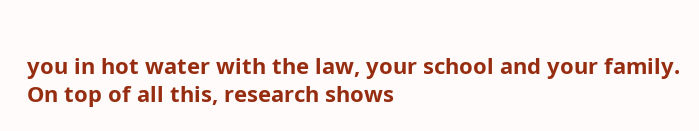you in hot water with the law, your school and your family. On top of all this, research shows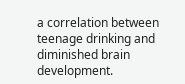a correlation between teenage drinking and diminished brain development.